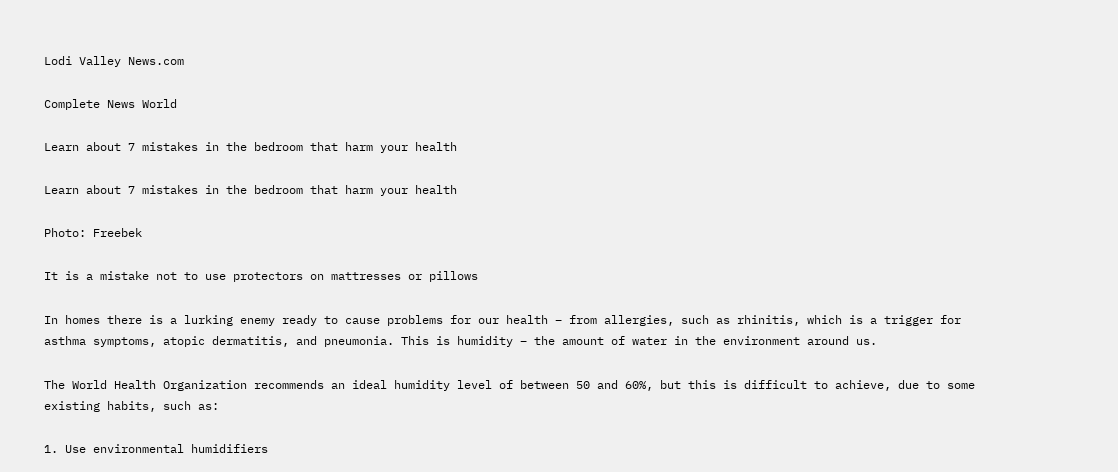Lodi Valley News.com

Complete News World

Learn about 7 mistakes in the bedroom that harm your health

Learn about 7 mistakes in the bedroom that harm your health

Photo: Freebek

It is a mistake not to use protectors on mattresses or pillows

In homes there is a lurking enemy ready to cause problems for our health – from allergies, such as rhinitis, which is a trigger for asthma symptoms, atopic dermatitis, and pneumonia. This is humidity – the amount of water in the environment around us.

The World Health Organization recommends an ideal humidity level of between 50 and 60%, but this is difficult to achieve, due to some existing habits, such as:

1. Use environmental humidifiers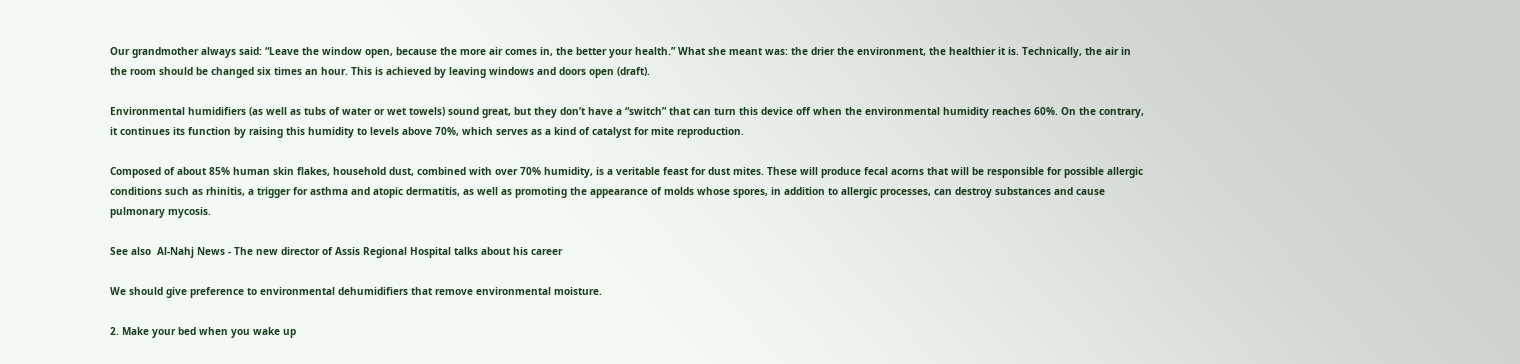Our grandmother always said: “Leave the window open, because the more air comes in, the better your health.” What she meant was: the drier the environment, the healthier it is. Technically, the air in the room should be changed six times an hour. This is achieved by leaving windows and doors open (draft).

Environmental humidifiers (as well as tubs of water or wet towels) sound great, but they don’t have a “switch” that can turn this device off when the environmental humidity reaches 60%. On the contrary, it continues its function by raising this humidity to levels above 70%, which serves as a kind of catalyst for mite reproduction.

Composed of about 85% human skin flakes, household dust, combined with over 70% humidity, is a veritable feast for dust mites. These will produce fecal acorns that will be responsible for possible allergic conditions such as rhinitis, a trigger for asthma and atopic dermatitis, as well as promoting the appearance of molds whose spores, in addition to allergic processes, can destroy substances and cause pulmonary mycosis.

See also  Al-Nahj News - The new director of Assis Regional Hospital talks about his career

We should give preference to environmental dehumidifiers that remove environmental moisture.

2. Make your bed when you wake up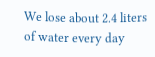We lose about 2.4 liters of water every day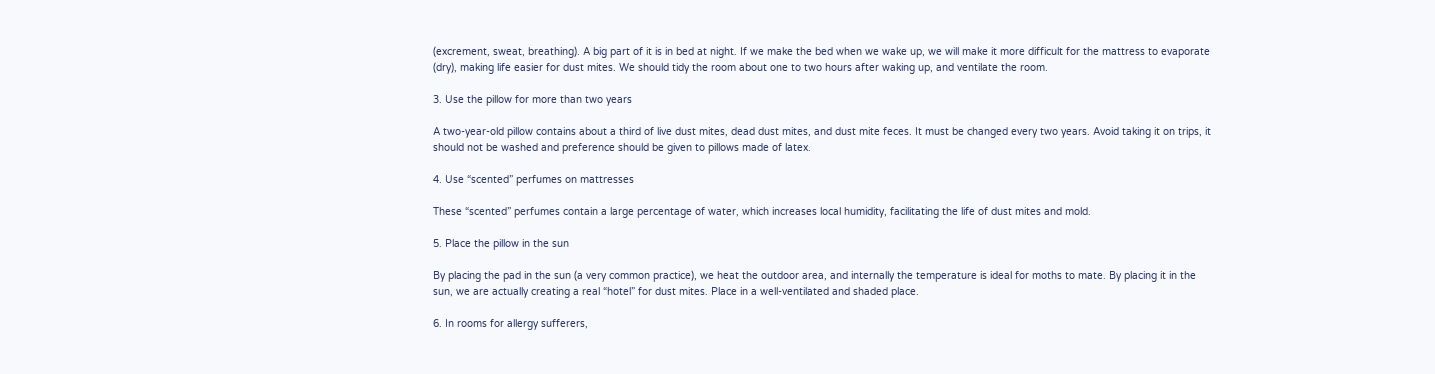(excrement, sweat, breathing). A big part of it is in bed at night. If we make the bed when we wake up, we will make it more difficult for the mattress to evaporate (dry), making life easier for dust mites. We should tidy the room about one to two hours after waking up, and ventilate the room.

3. Use the pillow for more than two years

A two-year-old pillow contains about a third of live dust mites, dead dust mites, and dust mite feces. It must be changed every two years. Avoid taking it on trips, it should not be washed and preference should be given to pillows made of latex.

4. Use “scented” perfumes on mattresses

These “scented” perfumes contain a large percentage of water, which increases local humidity, facilitating the life of dust mites and mold.

5. Place the pillow in the sun

By placing the pad in the sun (a very common practice), we heat the outdoor area, and internally the temperature is ideal for moths to mate. By placing it in the sun, we are actually creating a real “hotel” for dust mites. Place in a well-ventilated and shaded place.

6. In rooms for allergy sufferers,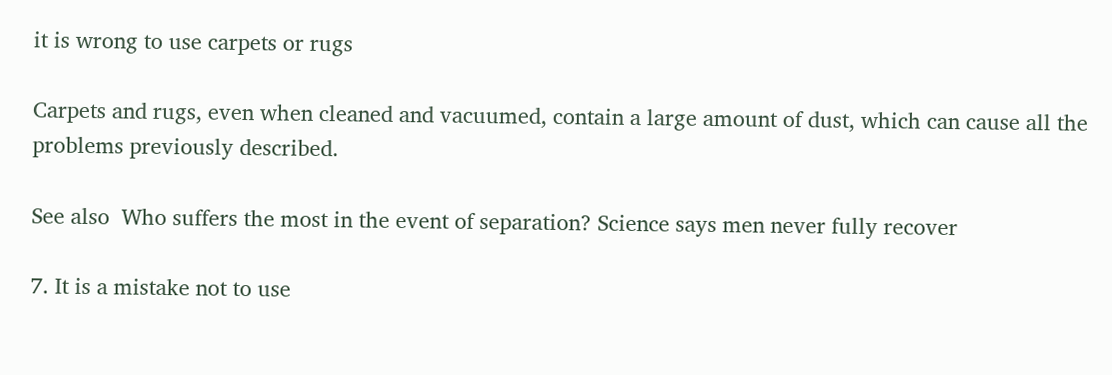it is wrong to use carpets or rugs

Carpets and rugs, even when cleaned and vacuumed, contain a large amount of dust, which can cause all the problems previously described.

See also  Who suffers the most in the event of separation? Science says men never fully recover

7. It is a mistake not to use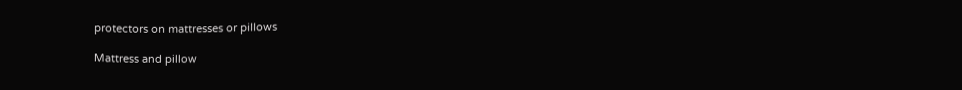protectors on mattresses or pillows

Mattress and pillow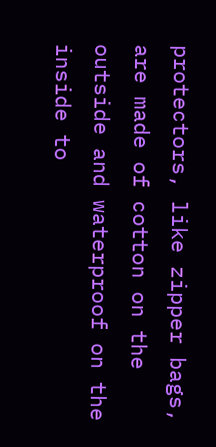protectors, like zipper bags, are made of cotton on the outside and waterproof on the inside to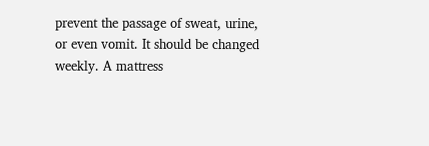prevent the passage of sweat, urine, or even vomit. It should be changed weekly. A mattress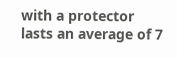with a protector lasts an average of 7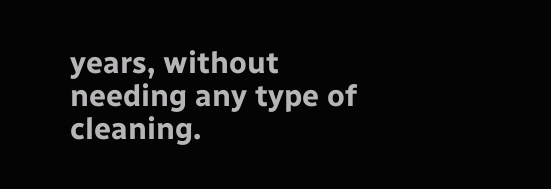years, without needing any type of cleaning.